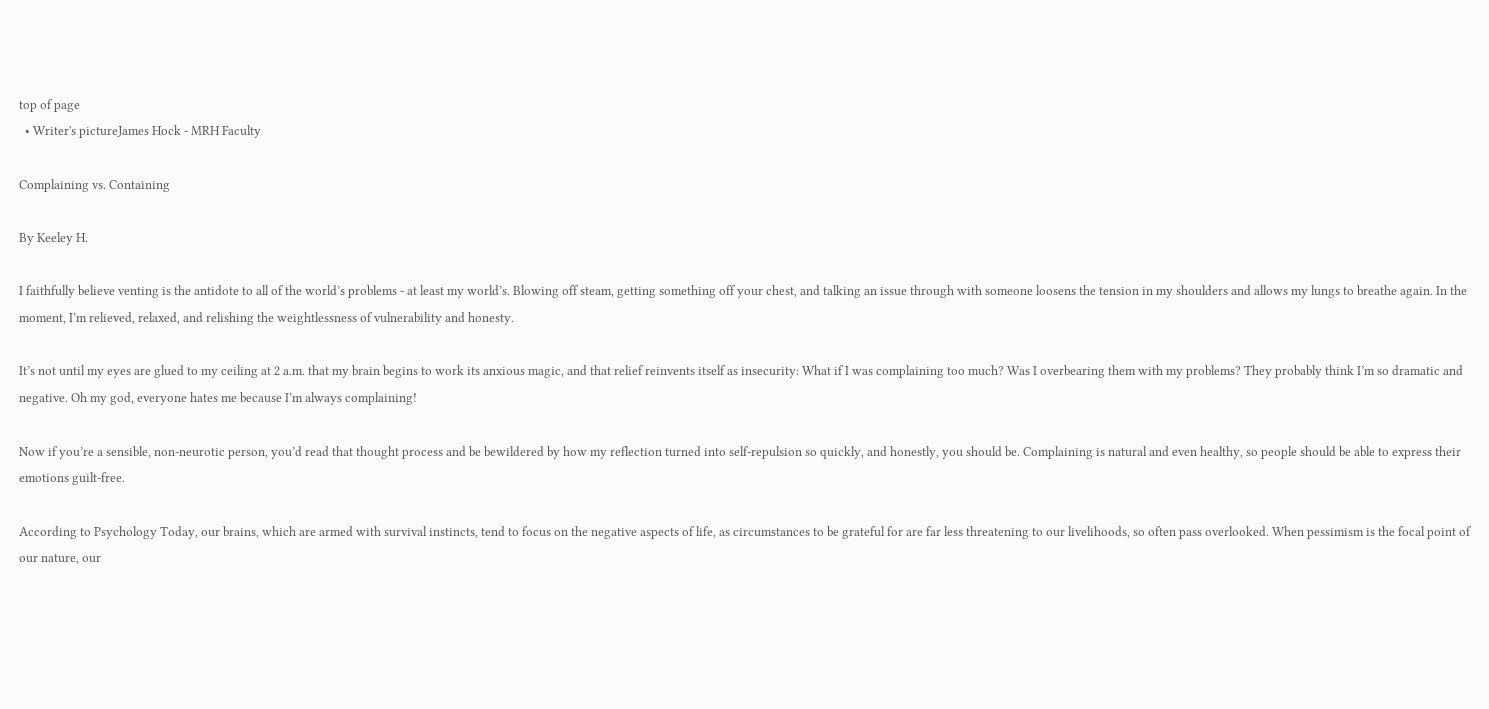top of page
  • Writer's pictureJames Hock - MRH Faculty

Complaining vs. Containing

By Keeley H.

I faithfully believe venting is the antidote to all of the world’s problems - at least my world’s. Blowing off steam, getting something off your chest, and talking an issue through with someone loosens the tension in my shoulders and allows my lungs to breathe again. In the moment, I’m relieved, relaxed, and relishing the weightlessness of vulnerability and honesty.

It’s not until my eyes are glued to my ceiling at 2 a.m. that my brain begins to work its anxious magic, and that relief reinvents itself as insecurity: What if I was complaining too much? Was I overbearing them with my problems? They probably think I’m so dramatic and negative. Oh my god, everyone hates me because I’m always complaining!

Now if you’re a sensible, non-neurotic person, you’d read that thought process and be bewildered by how my reflection turned into self-repulsion so quickly, and honestly, you should be. Complaining is natural and even healthy, so people should be able to express their emotions guilt-free.

According to Psychology Today, our brains, which are armed with survival instincts, tend to focus on the negative aspects of life, as circumstances to be grateful for are far less threatening to our livelihoods, so often pass overlooked. When pessimism is the focal point of our nature, our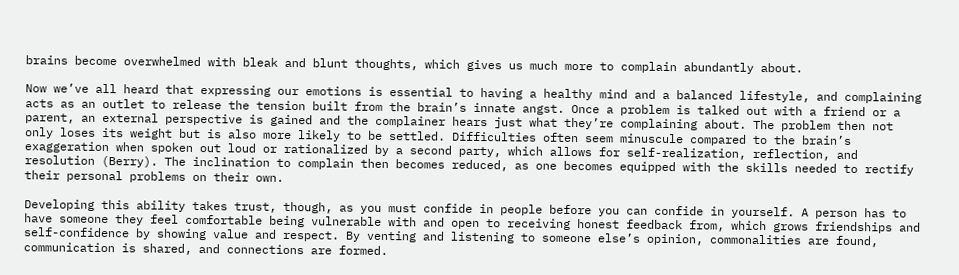brains become overwhelmed with bleak and blunt thoughts, which gives us much more to complain abundantly about.

Now we’ve all heard that expressing our emotions is essential to having a healthy mind and a balanced lifestyle, and complaining acts as an outlet to release the tension built from the brain’s innate angst. Once a problem is talked out with a friend or a parent, an external perspective is gained and the complainer hears just what they’re complaining about. The problem then not only loses its weight but is also more likely to be settled. Difficulties often seem minuscule compared to the brain’s exaggeration when spoken out loud or rationalized by a second party, which allows for self-realization, reflection, and resolution (Berry). The inclination to complain then becomes reduced, as one becomes equipped with the skills needed to rectify their personal problems on their own.

Developing this ability takes trust, though, as you must confide in people before you can confide in yourself. A person has to have someone they feel comfortable being vulnerable with and open to receiving honest feedback from, which grows friendships and self-confidence by showing value and respect. By venting and listening to someone else’s opinion, commonalities are found, communication is shared, and connections are formed.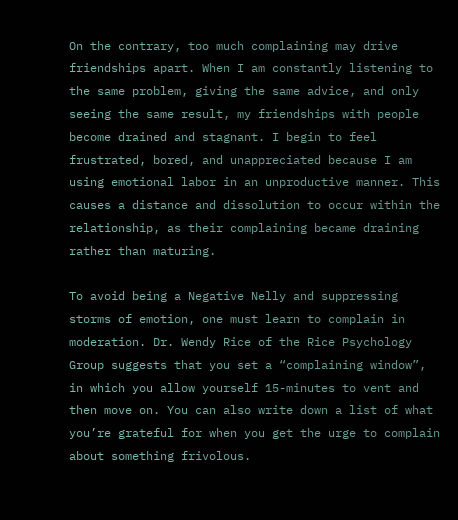On the contrary, too much complaining may drive friendships apart. When I am constantly listening to the same problem, giving the same advice, and only seeing the same result, my friendships with people become drained and stagnant. I begin to feel frustrated, bored, and unappreciated because I am using emotional labor in an unproductive manner. This causes a distance and dissolution to occur within the relationship, as their complaining became draining rather than maturing.

To avoid being a Negative Nelly and suppressing storms of emotion, one must learn to complain in moderation. Dr. Wendy Rice of the Rice Psychology Group suggests that you set a “complaining window”, in which you allow yourself 15-minutes to vent and then move on. You can also write down a list of what you’re grateful for when you get the urge to complain about something frivolous.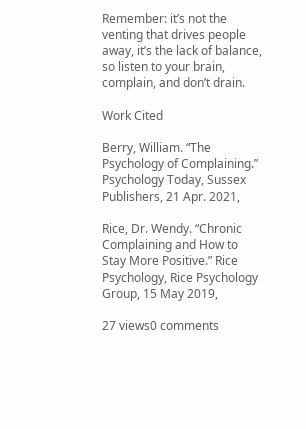Remember: it’s not the venting that drives people away, it’s the lack of balance, so listen to your brain, complain, and don’t drain.

Work Cited

Berry, William. “The Psychology of Complaining.” Psychology Today, Sussex Publishers, 21 Apr. 2021,

Rice, Dr. Wendy. “Chronic Complaining and How to Stay More Positive.” Rice Psychology, Rice Psychology Group, 15 May 2019,

27 views0 comments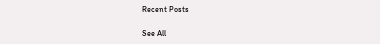Recent Posts

See All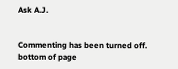Ask A.J.


Commenting has been turned off.
bottom of page